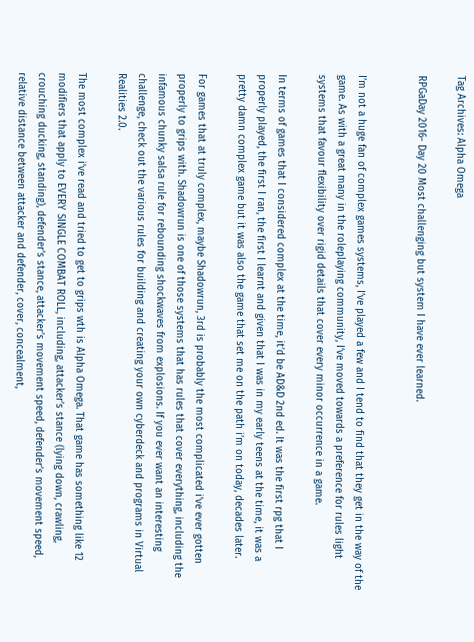Tag Archives: Alpha Omega

RPGaDay 2016- Day 20 Most challenging but system I have ever learned.


I’m not a huge fan of complex games systems, I’ve played a few and I tend to find that they get in the way of the game. As with a great many in the roleplaying community, I’ve moved towards a preference for rules light systems that favour flexibility over rigid details that cover every minor occurrence in a game.

In terms of games that I considered complex at the time, it’d be AD&D 2nd ed. It was the first rpg that I properly played, the first I ran, the first I learnt and given that I was in my early teens at the time, it was a pretty damn complex game but it was also the game that set me on the path i’m on today, decades later.

For games that at truly complex, maybe Shadowrun, 3rd is probably the most complicated i’ve ever gotten properly to grips with. Shadowrun is one of those systems that has rules that cover everything, including the infamous chunky salsa rule for rebounding shockwaves from explosions. If you ever want an interesting challenge, check out the various rules for building and creating your own cyberdeck and programs in Virtual Realities 2.0.

The most complex i’ve read and tried to get to grips wth is Alpha Omega. That game has something like 12 modifiers that apply to EVERY SINGLE COMBAT ROLL, including, attacker’s stance (lying down, crawling, crouching ducking, standing), defender’s stance, attacker’s movement speed, defender’s movement speed, relative distance between attacker and defender, cover, concealment,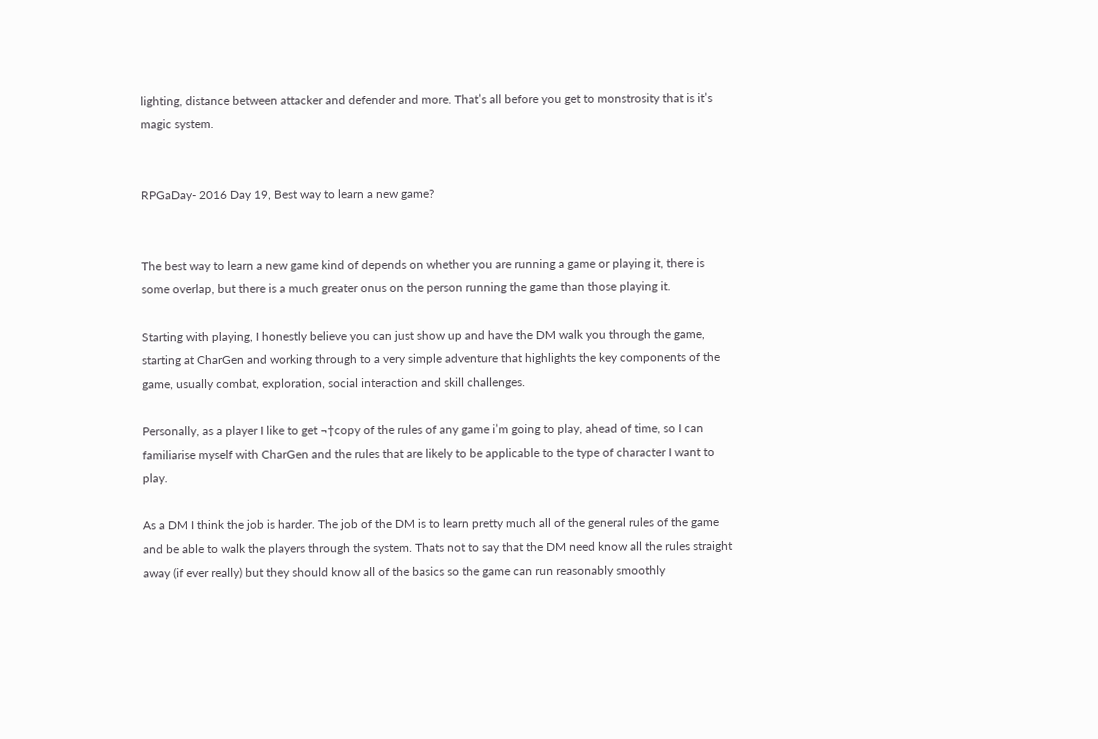lighting, distance between attacker and defender and more. That’s all before you get to monstrosity that is it’s magic system.


RPGaDay- 2016 Day 19, Best way to learn a new game?


The best way to learn a new game kind of depends on whether you are running a game or playing it, there is some overlap, but there is a much greater onus on the person running the game than those playing it.

Starting with playing, I honestly believe you can just show up and have the DM walk you through the game, starting at CharGen and working through to a very simple adventure that highlights the key components of the game, usually combat, exploration, social interaction and skill challenges.

Personally, as a player I like to get ¬†copy of the rules of any game i’m going to play, ahead of time, so I can familiarise myself with CharGen and the rules that are likely to be applicable to the type of character I want to play.

As a DM I think the job is harder. The job of the DM is to learn pretty much all of the general rules of the game and be able to walk the players through the system. Thats not to say that the DM need know all the rules straight away (if ever really) but they should know all of the basics so the game can run reasonably smoothly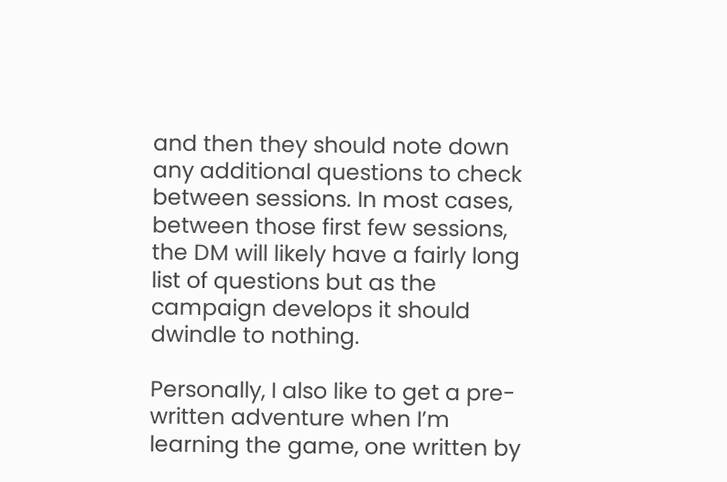and then they should note down any additional questions to check between sessions. In most cases, between those first few sessions, the DM will likely have a fairly long list of questions but as the campaign develops it should dwindle to nothing.

Personally, I also like to get a pre-written adventure when I’m learning the game, one written by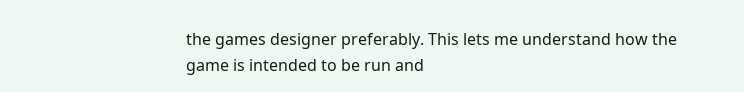the games designer preferably. This lets me understand how the game is intended to be run and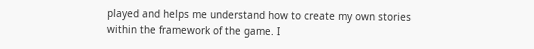played and helps me understand how to create my own stories within the framework of the game. I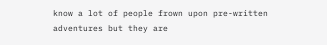know a lot of people frown upon pre-written adventures but they are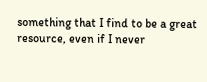something that I find to be a great resource, even if I never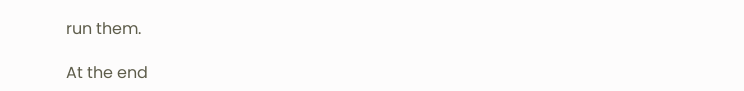run them.

At the end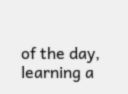of the day, learning a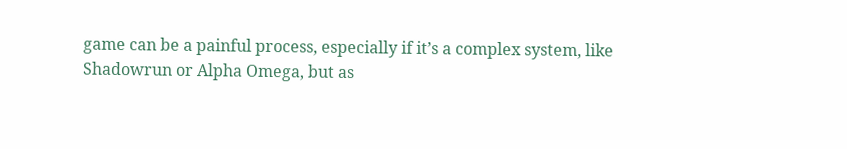game can be a painful process, especially if it’s a complex system, like Shadowrun or Alpha Omega, but as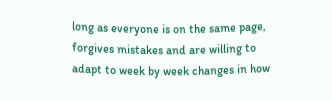long as everyone is on the same page, forgives mistakes and are willing to adapt to week by week changes in how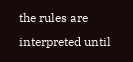the rules are interpreted until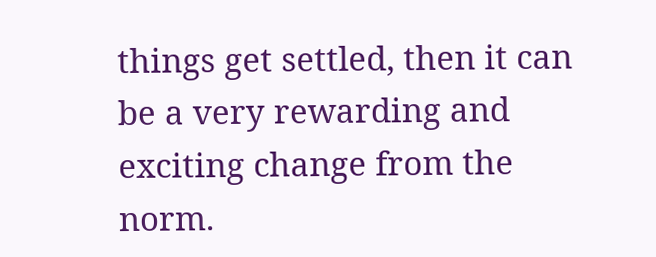things get settled, then it can be a very rewarding and exciting change from the norm.